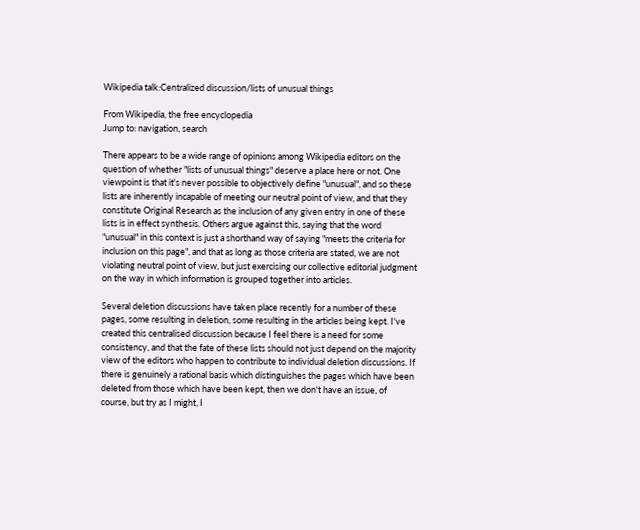Wikipedia talk:Centralized discussion/lists of unusual things

From Wikipedia, the free encyclopedia
Jump to: navigation, search

There appears to be a wide range of opinions among Wikipedia editors on the question of whether "lists of unusual things" deserve a place here or not. One viewpoint is that it's never possible to objectively define "unusual", and so these lists are inherently incapable of meeting our neutral point of view, and that they constitute Original Research as the inclusion of any given entry in one of these lists is in effect synthesis. Others argue against this, saying that the word "unusual" in this context is just a shorthand way of saying "meets the criteria for inclusion on this page", and that as long as those criteria are stated, we are not violating neutral point of view, but just exercising our collective editorial judgment on the way in which information is grouped together into articles.

Several deletion discussions have taken place recently for a number of these pages, some resulting in deletion, some resulting in the articles being kept. I've created this centralised discussion because I feel there is a need for some consistency, and that the fate of these lists should not just depend on the majority view of the editors who happen to contribute to individual deletion discussions. If there is genuinely a rational basis which distinguishes the pages which have been deleted from those which have been kept, then we don't have an issue, of course, but try as I might, I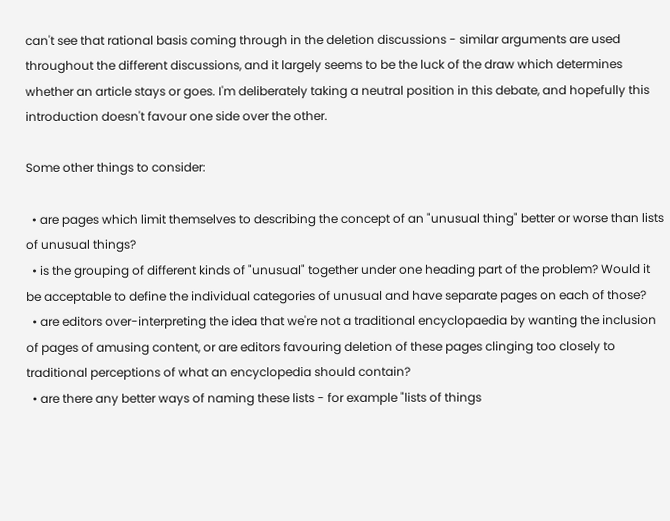can't see that rational basis coming through in the deletion discussions - similar arguments are used throughout the different discussions, and it largely seems to be the luck of the draw which determines whether an article stays or goes. I'm deliberately taking a neutral position in this debate, and hopefully this introduction doesn't favour one side over the other.

Some other things to consider:

  • are pages which limit themselves to describing the concept of an "unusual thing" better or worse than lists of unusual things?
  • is the grouping of different kinds of "unusual" together under one heading part of the problem? Would it be acceptable to define the individual categories of unusual and have separate pages on each of those?
  • are editors over-interpreting the idea that we're not a traditional encyclopaedia by wanting the inclusion of pages of amusing content, or are editors favouring deletion of these pages clinging too closely to traditional perceptions of what an encyclopedia should contain?
  • are there any better ways of naming these lists - for example "lists of things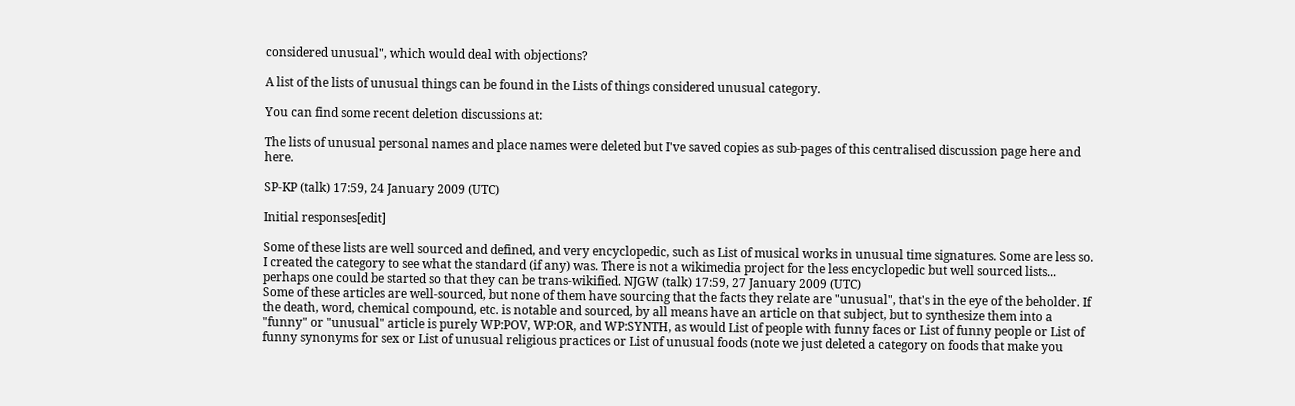considered unusual", which would deal with objections?

A list of the lists of unusual things can be found in the Lists of things considered unusual category.

You can find some recent deletion discussions at:

The lists of unusual personal names and place names were deleted but I've saved copies as sub-pages of this centralised discussion page here and here.

SP-KP (talk) 17:59, 24 January 2009 (UTC)

Initial responses[edit]

Some of these lists are well sourced and defined, and very encyclopedic, such as List of musical works in unusual time signatures. Some are less so. I created the category to see what the standard (if any) was. There is not a wikimedia project for the less encyclopedic but well sourced lists... perhaps one could be started so that they can be trans-wikified. NJGW (talk) 17:59, 27 January 2009 (UTC)
Some of these articles are well-sourced, but none of them have sourcing that the facts they relate are "unusual", that's in the eye of the beholder. If the death, word, chemical compound, etc. is notable and sourced, by all means have an article on that subject, but to synthesize them into a "funny" or "unusual" article is purely WP:POV, WP:OR, and WP:SYNTH, as would List of people with funny faces or List of funny people or List of funny synonyms for sex or List of unusual religious practices or List of unusual foods (note we just deleted a category on foods that make you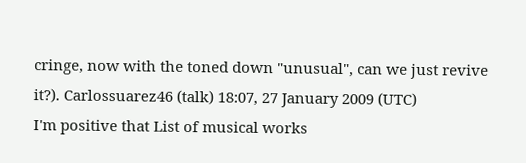cringe, now with the toned down "unusual", can we just revive it?). Carlossuarez46 (talk) 18:07, 27 January 2009 (UTC)
I'm positive that List of musical works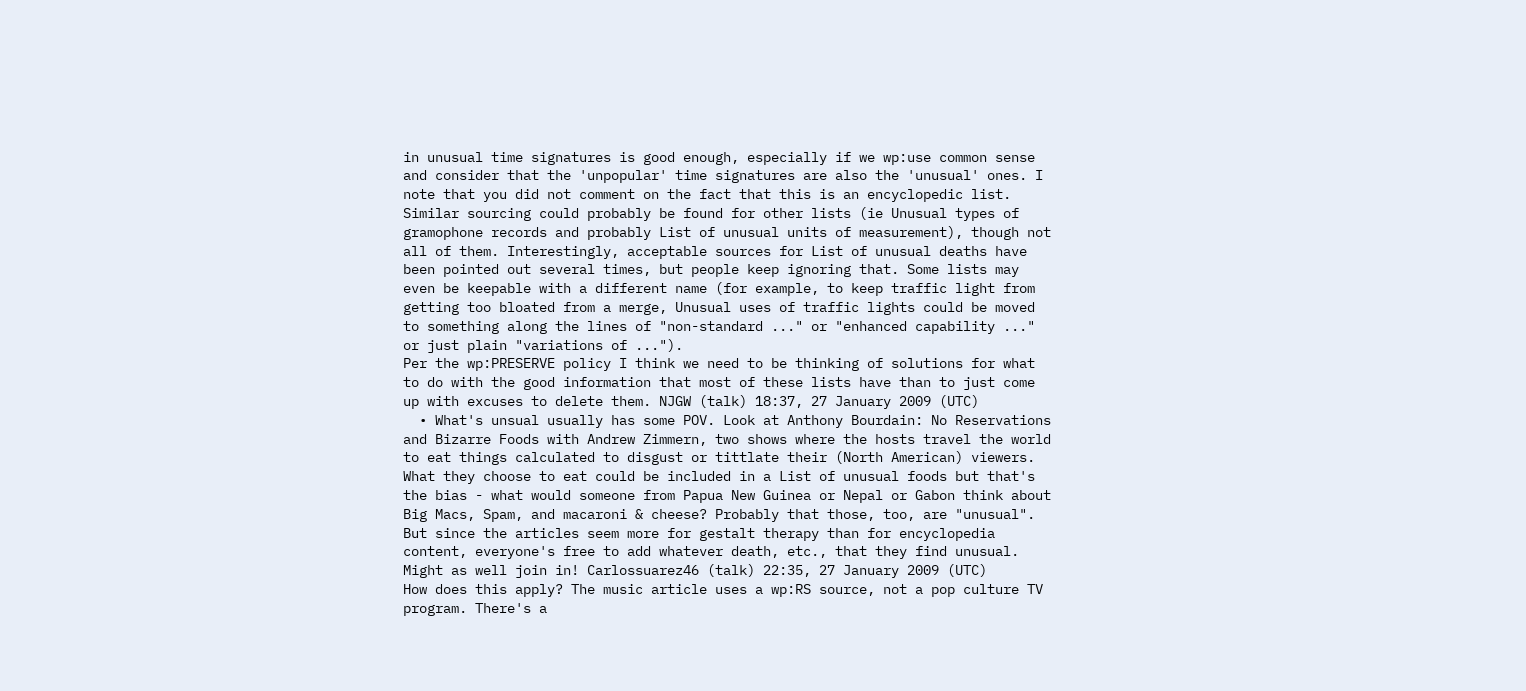in unusual time signatures is good enough, especially if we wp:use common sense and consider that the 'unpopular' time signatures are also the 'unusual' ones. I note that you did not comment on the fact that this is an encyclopedic list. Similar sourcing could probably be found for other lists (ie Unusual types of gramophone records and probably List of unusual units of measurement), though not all of them. Interestingly, acceptable sources for List of unusual deaths have been pointed out several times, but people keep ignoring that. Some lists may even be keepable with a different name (for example, to keep traffic light from getting too bloated from a merge, Unusual uses of traffic lights could be moved to something along the lines of "non-standard ..." or "enhanced capability ..." or just plain "variations of ...").
Per the wp:PRESERVE policy I think we need to be thinking of solutions for what to do with the good information that most of these lists have than to just come up with excuses to delete them. NJGW (talk) 18:37, 27 January 2009 (UTC)
  • What's unsual usually has some POV. Look at Anthony Bourdain: No Reservations and Bizarre Foods with Andrew Zimmern, two shows where the hosts travel the world to eat things calculated to disgust or tittlate their (North American) viewers. What they choose to eat could be included in a List of unusual foods but that's the bias - what would someone from Papua New Guinea or Nepal or Gabon think about Big Macs, Spam, and macaroni & cheese? Probably that those, too, are "unusual". But since the articles seem more for gestalt therapy than for encyclopedia content, everyone's free to add whatever death, etc., that they find unusual. Might as well join in! Carlossuarez46 (talk) 22:35, 27 January 2009 (UTC)
How does this apply? The music article uses a wp:RS source, not a pop culture TV program. There's a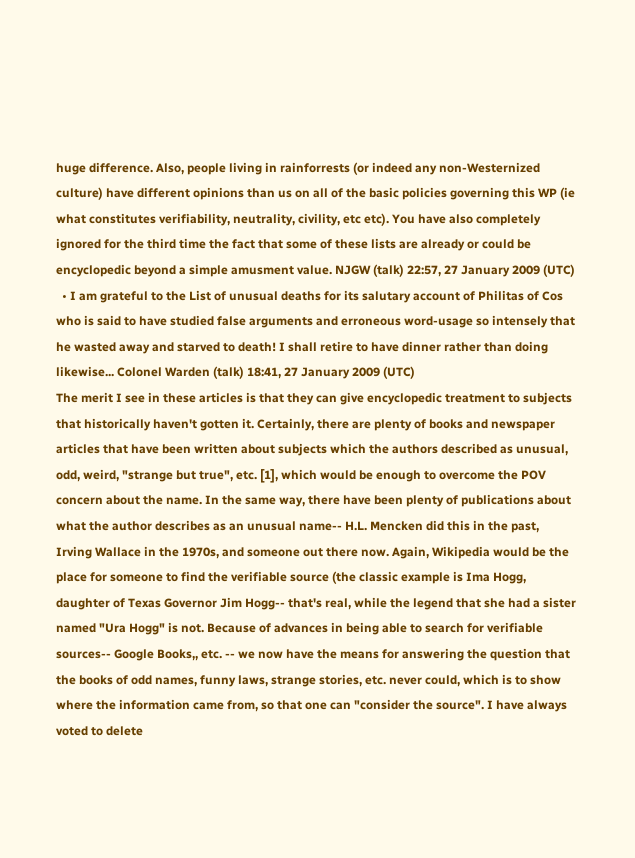huge difference. Also, people living in rainforrests (or indeed any non-Westernized culture) have different opinions than us on all of the basic policies governing this WP (ie what constitutes verifiability, neutrality, civility, etc etc). You have also completely ignored for the third time the fact that some of these lists are already or could be encyclopedic beyond a simple amusment value. NJGW (talk) 22:57, 27 January 2009 (UTC)
  • I am grateful to the List of unusual deaths for its salutary account of Philitas of Cos who is said to have studied false arguments and erroneous word-usage so intensely that he wasted away and starved to death! I shall retire to have dinner rather than doing likewise... Colonel Warden (talk) 18:41, 27 January 2009 (UTC)
The merit I see in these articles is that they can give encyclopedic treatment to subjects that historically haven't gotten it. Certainly, there are plenty of books and newspaper articles that have been written about subjects which the authors described as unusual, odd, weird, "strange but true", etc. [1], which would be enough to overcome the POV concern about the name. In the same way, there have been plenty of publications about what the author describes as an unusual name-- H.L. Mencken did this in the past, Irving Wallace in the 1970s, and someone out there now. Again, Wikipedia would be the place for someone to find the verifiable source (the classic example is Ima Hogg, daughter of Texas Governor Jim Hogg-- that's real, while the legend that she had a sister named "Ura Hogg" is not. Because of advances in being able to search for verifiable sources-- Google Books,, etc. -- we now have the means for answering the question that the books of odd names, funny laws, strange stories, etc. never could, which is to show where the information came from, so that one can "consider the source". I have always voted to delete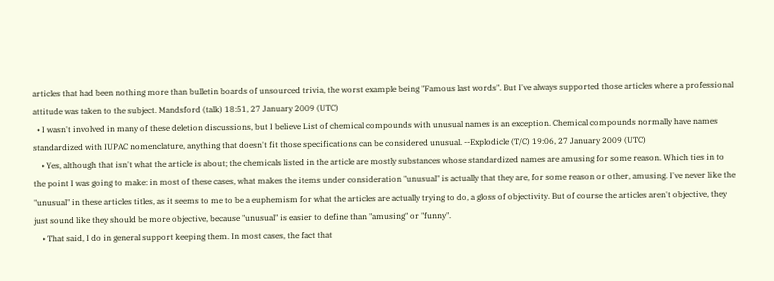articles that had been nothing more than bulletin boards of unsourced trivia, the worst example being "Famous last words". But I've always supported those articles where a professional attitude was taken to the subject. Mandsford (talk) 18:51, 27 January 2009 (UTC)
  • I wasn't involved in many of these deletion discussions, but I believe List of chemical compounds with unusual names is an exception. Chemical compounds normally have names standardized with IUPAC nomenclature, anything that doesn't fit those specifications can be considered unusual. --Explodicle (T/C) 19:06, 27 January 2009 (UTC)
    • Yes, although that isn't what the article is about; the chemicals listed in the article are mostly substances whose standardized names are amusing for some reason. Which ties in to the point I was going to make: in most of these cases, what makes the items under consideration "unusual" is actually that they are, for some reason or other, amusing. I've never like the "unusual" in these articles titles, as it seems to me to be a euphemism for what the articles are actually trying to do, a gloss of objectivity. But of course the articles aren't objective, they just sound like they should be more objective, because "unusual" is easier to define than "amusing" or "funny".
    • That said, I do in general support keeping them. In most cases, the fact that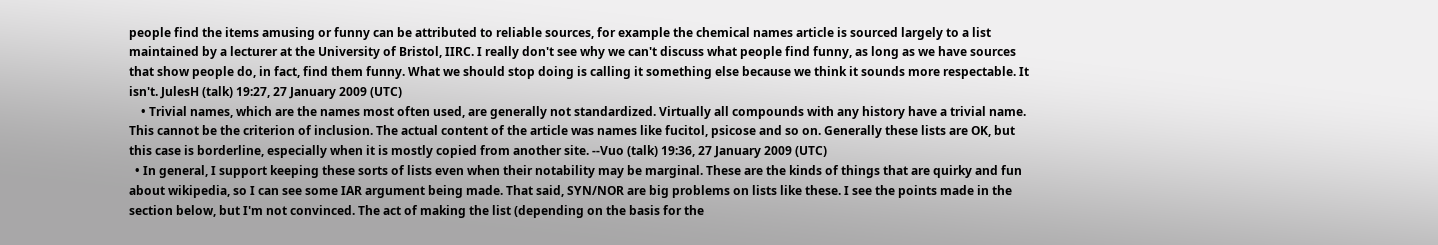people find the items amusing or funny can be attributed to reliable sources, for example the chemical names article is sourced largely to a list maintained by a lecturer at the University of Bristol, IIRC. I really don't see why we can't discuss what people find funny, as long as we have sources that show people do, in fact, find them funny. What we should stop doing is calling it something else because we think it sounds more respectable. It isn't. JulesH (talk) 19:27, 27 January 2009 (UTC)
    • Trivial names, which are the names most often used, are generally not standardized. Virtually all compounds with any history have a trivial name. This cannot be the criterion of inclusion. The actual content of the article was names like fucitol, psicose and so on. Generally these lists are OK, but this case is borderline, especially when it is mostly copied from another site. --Vuo (talk) 19:36, 27 January 2009 (UTC)
  • In general, I support keeping these sorts of lists even when their notability may be marginal. These are the kinds of things that are quirky and fun about wikipedia, so I can see some IAR argument being made. That said, SYN/NOR are big problems on lists like these. I see the points made in the section below, but I'm not convinced. The act of making the list (depending on the basis for the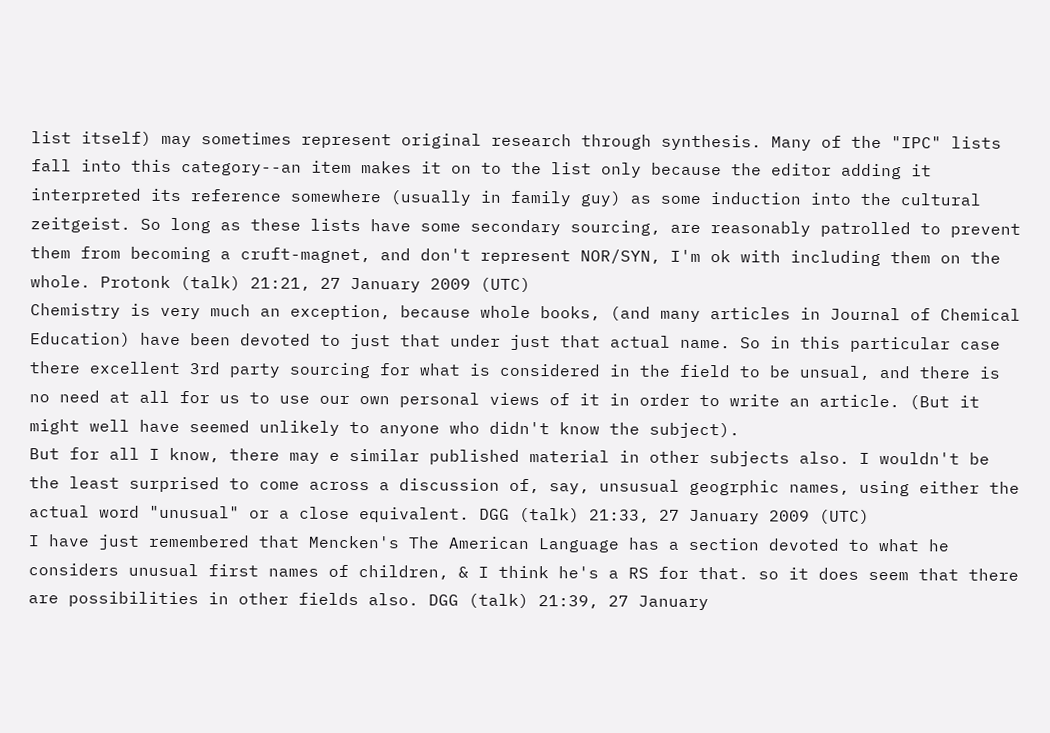list itself) may sometimes represent original research through synthesis. Many of the "IPC" lists fall into this category--an item makes it on to the list only because the editor adding it interpreted its reference somewhere (usually in family guy) as some induction into the cultural zeitgeist. So long as these lists have some secondary sourcing, are reasonably patrolled to prevent them from becoming a cruft-magnet, and don't represent NOR/SYN, I'm ok with including them on the whole. Protonk (talk) 21:21, 27 January 2009 (UTC)
Chemistry is very much an exception, because whole books, (and many articles in Journal of Chemical Education) have been devoted to just that under just that actual name. So in this particular case there excellent 3rd party sourcing for what is considered in the field to be unsual, and there is no need at all for us to use our own personal views of it in order to write an article. (But it might well have seemed unlikely to anyone who didn't know the subject).
But for all I know, there may e similar published material in other subjects also. I wouldn't be the least surprised to come across a discussion of, say, unsusual geogrphic names, using either the actual word "unusual" or a close equivalent. DGG (talk) 21:33, 27 January 2009 (UTC)
I have just remembered that Mencken's The American Language has a section devoted to what he considers unusual first names of children, & I think he's a RS for that. so it does seem that there are possibilities in other fields also. DGG (talk) 21:39, 27 January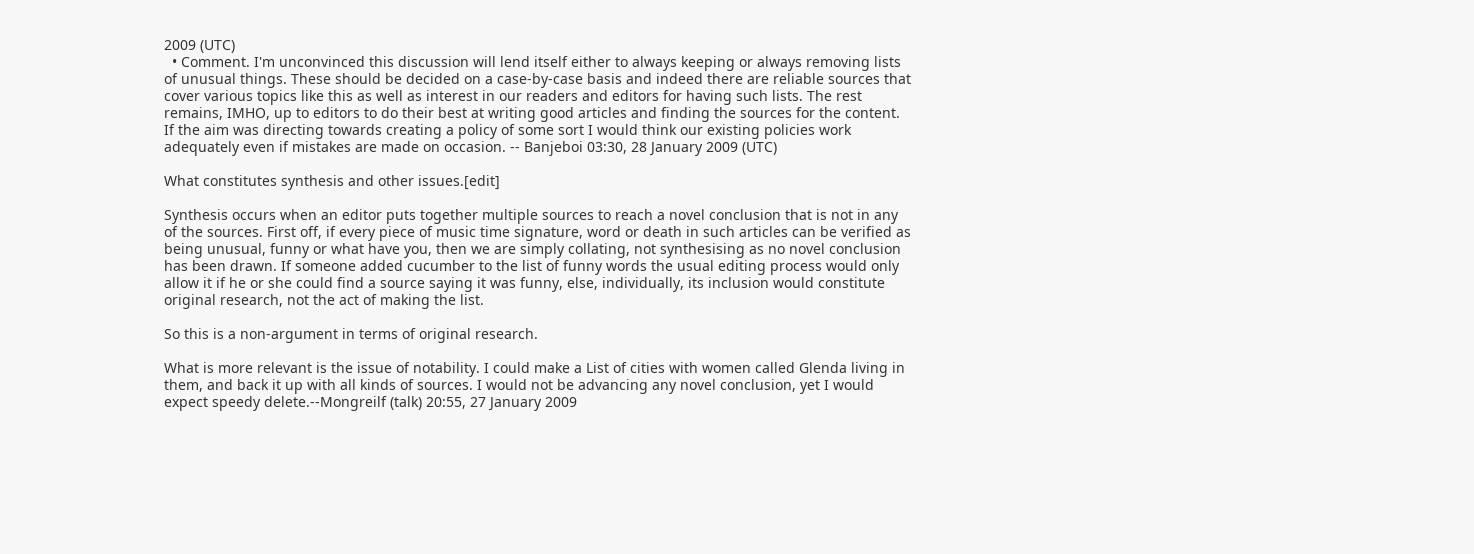2009 (UTC)
  • Comment. I'm unconvinced this discussion will lend itself either to always keeping or always removing lists of unusual things. These should be decided on a case-by-case basis and indeed there are reliable sources that cover various topics like this as well as interest in our readers and editors for having such lists. The rest remains, IMHO, up to editors to do their best at writing good articles and finding the sources for the content. If the aim was directing towards creating a policy of some sort I would think our existing policies work adequately even if mistakes are made on occasion. -- Banjeboi 03:30, 28 January 2009 (UTC)

What constitutes synthesis and other issues.[edit]

Synthesis occurs when an editor puts together multiple sources to reach a novel conclusion that is not in any of the sources. First off, if every piece of music time signature, word or death in such articles can be verified as being unusual, funny or what have you, then we are simply collating, not synthesising as no novel conclusion has been drawn. If someone added cucumber to the list of funny words the usual editing process would only allow it if he or she could find a source saying it was funny, else, individually, its inclusion would constitute original research, not the act of making the list.

So this is a non-argument in terms of original research.

What is more relevant is the issue of notability. I could make a List of cities with women called Glenda living in them, and back it up with all kinds of sources. I would not be advancing any novel conclusion, yet I would expect speedy delete.--Mongreilf (talk) 20:55, 27 January 2009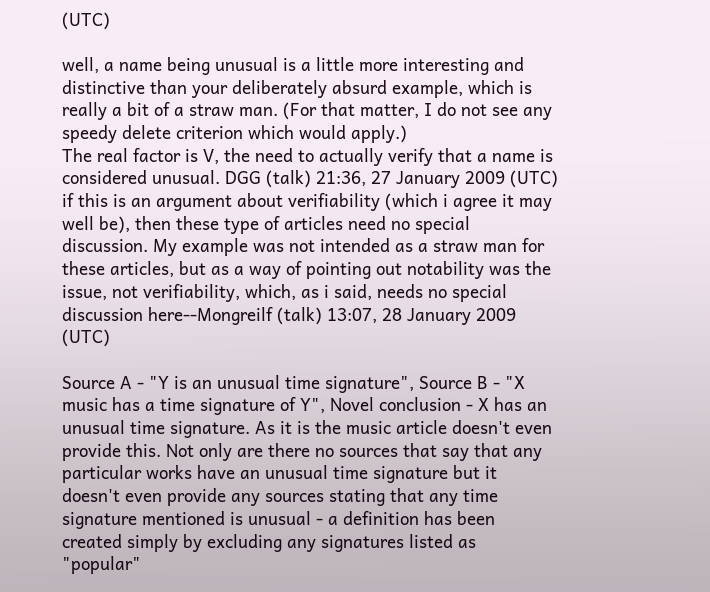(UTC)

well, a name being unusual is a little more interesting and distinctive than your deliberately absurd example, which is really a bit of a straw man. (For that matter, I do not see any speedy delete criterion which would apply.)
The real factor is V, the need to actually verify that a name is considered unusual. DGG (talk) 21:36, 27 January 2009 (UTC)
if this is an argument about verifiability (which i agree it may well be), then these type of articles need no special discussion. My example was not intended as a straw man for these articles, but as a way of pointing out notability was the issue, not verifiability, which, as i said, needs no special discussion here--Mongreilf (talk) 13:07, 28 January 2009 (UTC)

Source A - "Y is an unusual time signature", Source B - "X music has a time signature of Y", Novel conclusion - X has an unusual time signature. As it is the music article doesn't even provide this. Not only are there no sources that say that any particular works have an unusual time signature but it doesn't even provide any sources stating that any time signature mentioned is unusual - a definition has been created simply by excluding any signatures listed as "popular"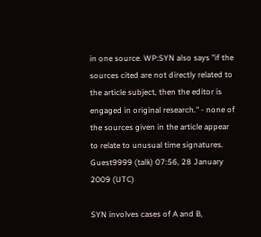in one source. WP:SYN also says "if the sources cited are not directly related to the article subject, then the editor is engaged in original research." - none of the sources given in the article appear to relate to unusual time signatures. Guest9999 (talk) 07:56, 28 January 2009 (UTC)

SYN involves cases of A and B,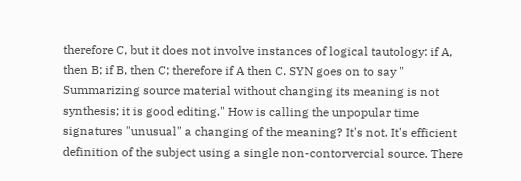therefore C, but it does not involve instances of logical tautology: if A, then B; if B, then C; therefore if A then C. SYN goes on to say " Summarizing source material without changing its meaning is not synthesis; it is good editing." How is calling the unpopular time signatures "unusual" a changing of the meaning? It's not. It's efficient definition of the subject using a single non-contorvercial source. There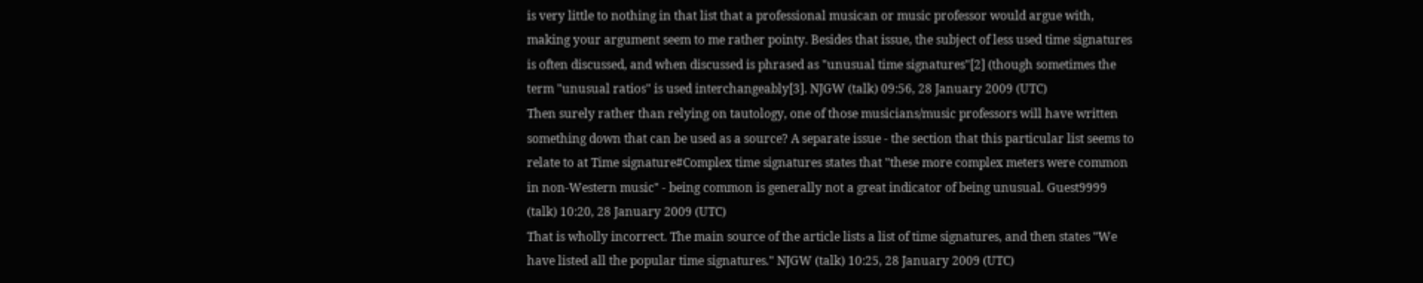is very little to nothing in that list that a professional musican or music professor would argue with, making your argument seem to me rather pointy. Besides that issue, the subject of less used time signatures is often discussed, and when discussed is phrased as "unusual time signatures"[2] (though sometimes the term "unusual ratios" is used interchangeably[3]. NJGW (talk) 09:56, 28 January 2009 (UTC)
Then surely rather than relying on tautology, one of those musicians/music professors will have written something down that can be used as a source? A separate issue - the section that this particular list seems to relate to at Time signature#Complex time signatures states that "these more complex meters were common in non-Western music" - being common is generally not a great indicator of being unusual. Guest9999 (talk) 10:20, 28 January 2009 (UTC)
That is wholly incorrect. The main source of the article lists a list of time signatures, and then states "We have listed all the popular time signatures." NJGW (talk) 10:25, 28 January 2009 (UTC)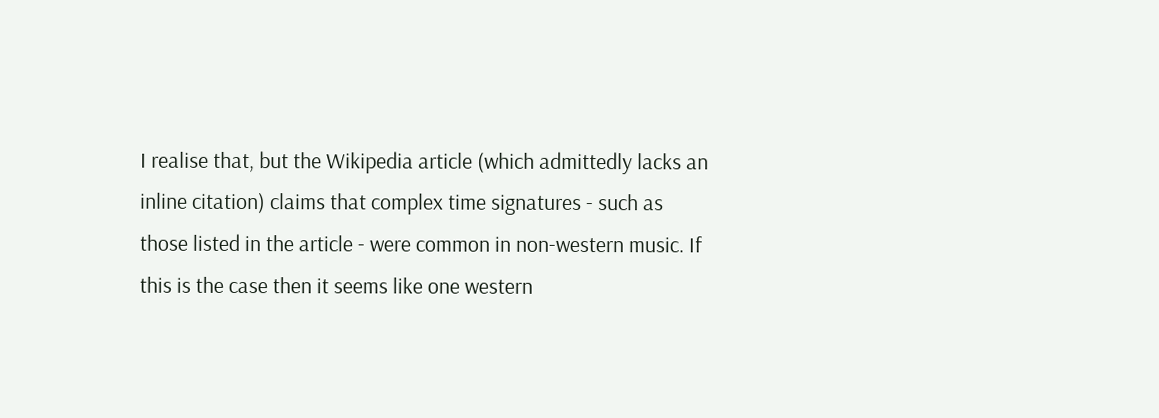I realise that, but the Wikipedia article (which admittedly lacks an inline citation) claims that complex time signatures - such as those listed in the article - were common in non-western music. If this is the case then it seems like one western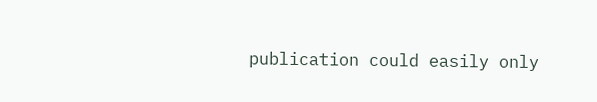publication could easily only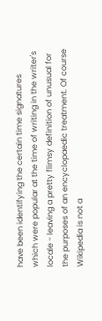have been identifying the certain time signatures which were popular at the time of writing in the writer's locale - leaving a pretty flimsy definition of unusual for the purposes of an encyclopaedic treatment. Of course Wikipedia is not a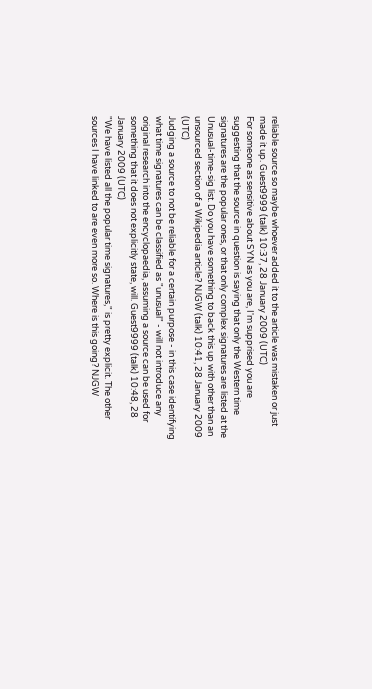reliable source so maybe whoever added it to the article was mistaken or just made it up. Guest9999 (talk) 10:37, 28 January 2009 (UTC)
For someone as sensitive about SYN as you are, I'm supprised you are suggesting that the source in question is saying that only the Western time signatures are the popular ones, or that only complex signatures are listed at the Unusual-time-sig list. Do you have something to back this up with other than an unsourced section of a Wikipedia article? NJGW (talk) 10:41, 28 January 2009 (UTC)
Judging a source to not be reliable for a certain purpose - in this case identifying what time signatures can be classified as "unusual" - will not introduce any original research into the encyclopaedia, assuming a source can be used for something that it does not explicitly state, will. Guest9999 (talk) 10:48, 28 January 2009 (UTC)
"We have listed all the popular time signatures," is pretty explicit. The other sources I have linked to are even more so. Where is this going? NJGW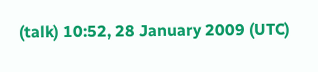(talk) 10:52, 28 January 2009 (UTC)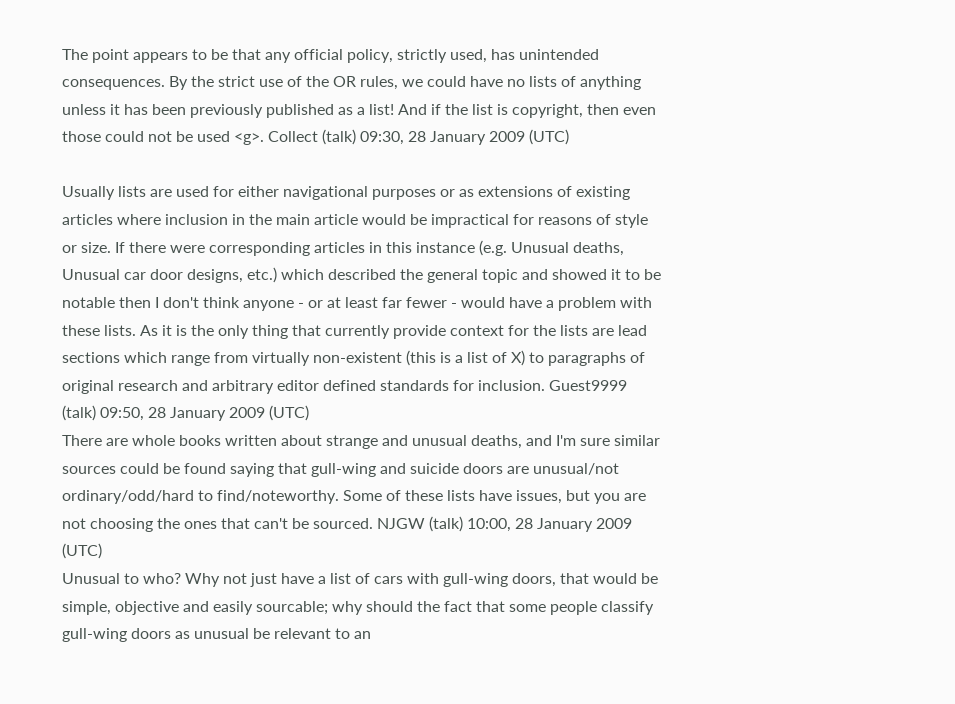The point appears to be that any official policy, strictly used, has unintended consequences. By the strict use of the OR rules, we could have no lists of anything unless it has been previously published as a list! And if the list is copyright, then even those could not be used <g>. Collect (talk) 09:30, 28 January 2009 (UTC)

Usually lists are used for either navigational purposes or as extensions of existing articles where inclusion in the main article would be impractical for reasons of style or size. If there were corresponding articles in this instance (e.g. Unusual deaths, Unusual car door designs, etc.) which described the general topic and showed it to be notable then I don't think anyone - or at least far fewer - would have a problem with these lists. As it is the only thing that currently provide context for the lists are lead sections which range from virtually non-existent (this is a list of X) to paragraphs of original research and arbitrary editor defined standards for inclusion. Guest9999 (talk) 09:50, 28 January 2009 (UTC)
There are whole books written about strange and unusual deaths, and I'm sure similar sources could be found saying that gull-wing and suicide doors are unusual/not ordinary/odd/hard to find/noteworthy. Some of these lists have issues, but you are not choosing the ones that can't be sourced. NJGW (talk) 10:00, 28 January 2009 (UTC)
Unusual to who? Why not just have a list of cars with gull-wing doors, that would be simple, objective and easily sourcable; why should the fact that some people classify gull-wing doors as unusual be relevant to an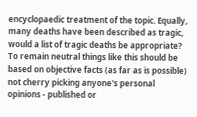encyclopaedic treatment of the topic. Equally, many deaths have been described as tragic, would a list of tragic deaths be appropriate? To remain neutral things like this should be based on objective facts (as far as is possible) not cherry picking anyone's personal opinions - published or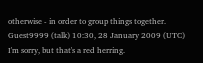otherwise - in order to group things together. Guest9999 (talk) 10:30, 28 January 2009 (UTC)
I'm sorry, but that's a red herring.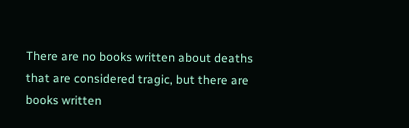There are no books written about deaths that are considered tragic, but there are books written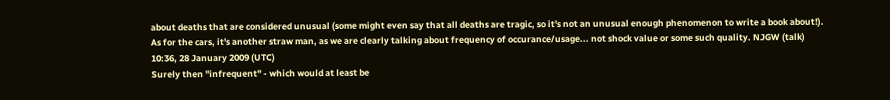about deaths that are considered unusual (some might even say that all deaths are tragic, so it's not an unusual enough phenomenon to write a book about!). As for the cars, it's another straw man, as we are clearly talking about frequency of occurance/usage... not shock value or some such quality. NJGW (talk) 10:36, 28 January 2009 (UTC)
Surely then "infrequent" - which would at least be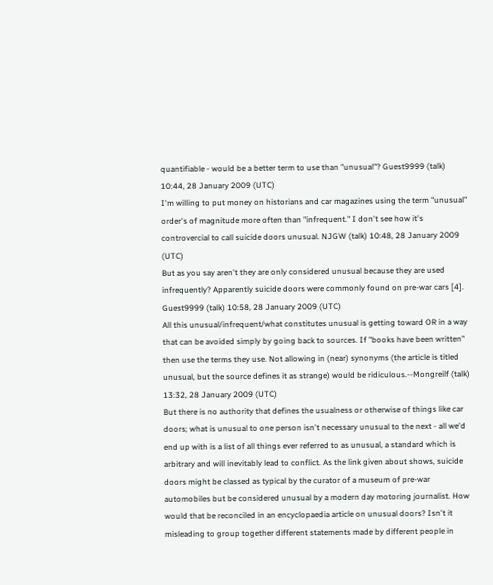quantifiable - would be a better term to use than "unusual"? Guest9999 (talk) 10:44, 28 January 2009 (UTC)
I'm willing to put money on historians and car magazines using the term "unusual" order's of magnitude more often than "infrequent." I don't see how it's controvercial to call suicide doors unusual. NJGW (talk) 10:48, 28 January 2009 (UTC)
But as you say aren't they are only considered unusual because they are used infrequently? Apparently suicide doors were commonly found on pre-war cars [4]. Guest9999 (talk) 10:58, 28 January 2009 (UTC)
All this unusual/infrequent/what constitutes unusual is getting toward OR in a way that can be avoided simply by going back to sources. If "books have been written" then use the terms they use. Not allowing in (near) synonyms (the article is titled unusual, but the source defines it as strange) would be ridiculous.--Mongreilf (talk) 13:32, 28 January 2009 (UTC)
But there is no authority that defines the usualness or otherwise of things like car doors; what is unusual to one person isn't necessary unusual to the next - all we'd end up with is a list of all things ever referred to as unusual, a standard which is arbitrary and will inevitably lead to conflict. As the link given about shows, suicide doors might be classed as typical by the curator of a museum of pre-war automobiles but be considered unusual by a modern day motoring journalist. How would that be reconciled in an encyclopaedia article on unusual doors? Isn't it misleading to group together different statements made by different people in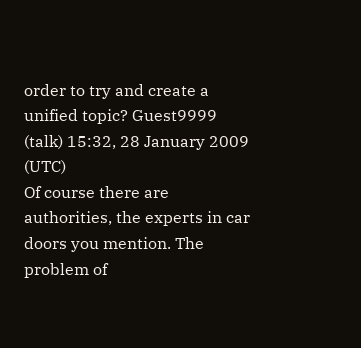order to try and create a unified topic? Guest9999 (talk) 15:32, 28 January 2009 (UTC)
Of course there are authorities, the experts in car doors you mention. The problem of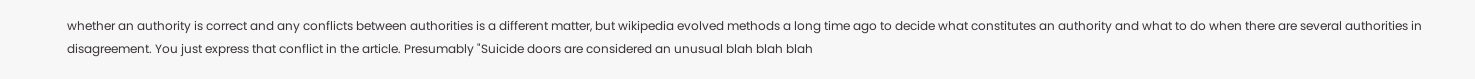whether an authority is correct and any conflicts between authorities is a different matter, but wikipedia evolved methods a long time ago to decide what constitutes an authority and what to do when there are several authorities in disagreement. You just express that conflict in the article. Presumably "Suicide doors are considered an unusual blah blah blah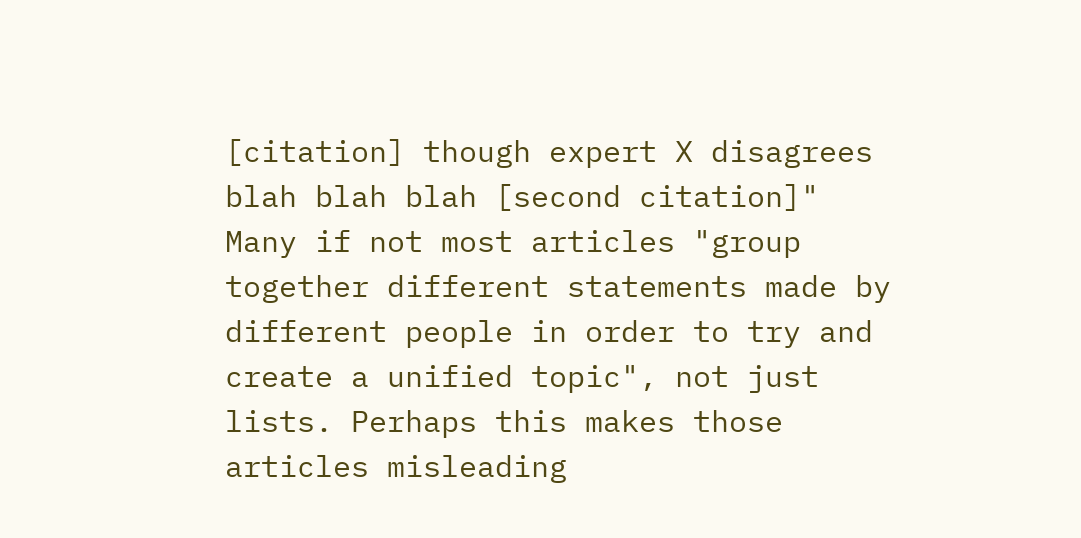[citation] though expert X disagrees blah blah blah [second citation]"
Many if not most articles "group together different statements made by different people in order to try and create a unified topic", not just lists. Perhaps this makes those articles misleading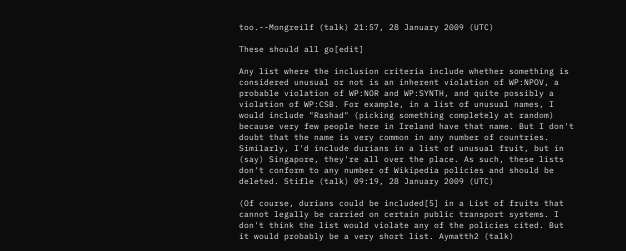too.--Mongreilf (talk) 21:57, 28 January 2009 (UTC)

These should all go[edit]

Any list where the inclusion criteria include whether something is considered unusual or not is an inherent violation of WP:NPOV, a probable violation of WP:NOR and WP:SYNTH, and quite possibly a violation of WP:CSB. For example, in a list of unusual names, I would include "Rashad" (picking something completely at random) because very few people here in Ireland have that name. But I don't doubt that the name is very common in any number of countries. Similarly, I'd include durians in a list of unusual fruit, but in (say) Singapore, they're all over the place. As such, these lists don't conform to any number of Wikipedia policies and should be deleted. Stifle (talk) 09:19, 28 January 2009 (UTC)

(Of course, durians could be included[5] in a List of fruits that cannot legally be carried on certain public transport systems. I don't think the list would violate any of the policies cited. But it would probably be a very short list. Aymatth2 (talk)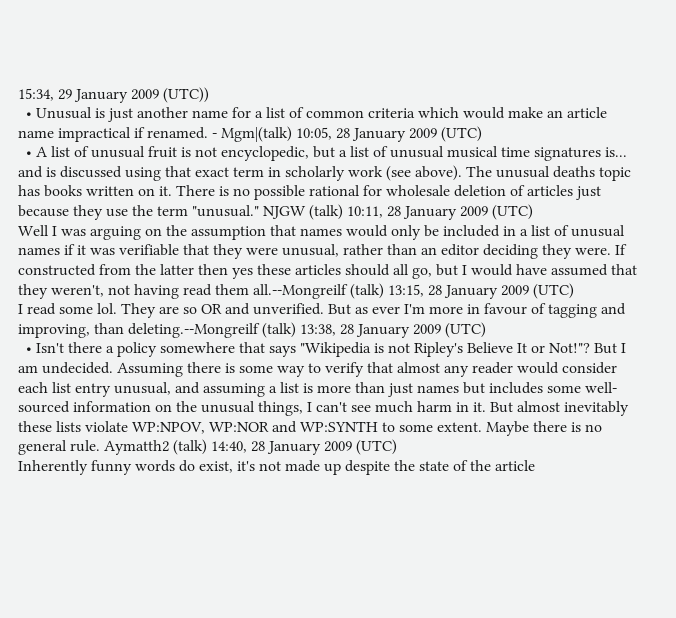15:34, 29 January 2009 (UTC))
  • Unusual is just another name for a list of common criteria which would make an article name impractical if renamed. - Mgm|(talk) 10:05, 28 January 2009 (UTC)
  • A list of unusual fruit is not encyclopedic, but a list of unusual musical time signatures is... and is discussed using that exact term in scholarly work (see above). The unusual deaths topic has books written on it. There is no possible rational for wholesale deletion of articles just because they use the term "unusual." NJGW (talk) 10:11, 28 January 2009 (UTC)
Well I was arguing on the assumption that names would only be included in a list of unusual names if it was verifiable that they were unusual, rather than an editor deciding they were. If constructed from the latter then yes these articles should all go, but I would have assumed that they weren't, not having read them all.--Mongreilf (talk) 13:15, 28 January 2009 (UTC)
I read some lol. They are so OR and unverified. But as ever I'm more in favour of tagging and improving, than deleting.--Mongreilf (talk) 13:38, 28 January 2009 (UTC)
  • Isn't there a policy somewhere that says "Wikipedia is not Ripley's Believe It or Not!"? But I am undecided. Assuming there is some way to verify that almost any reader would consider each list entry unusual, and assuming a list is more than just names but includes some well-sourced information on the unusual things, I can't see much harm in it. But almost inevitably these lists violate WP:NPOV, WP:NOR and WP:SYNTH to some extent. Maybe there is no general rule. Aymatth2 (talk) 14:40, 28 January 2009 (UTC)
Inherently funny words do exist, it's not made up despite the state of the article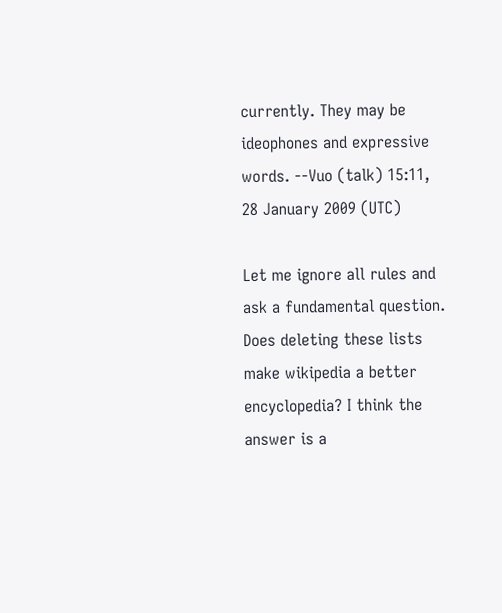currently. They may be ideophones and expressive words. --Vuo (talk) 15:11, 28 January 2009 (UTC)

Let me ignore all rules and ask a fundamental question. Does deleting these lists make wikipedia a better encyclopedia? I think the answer is a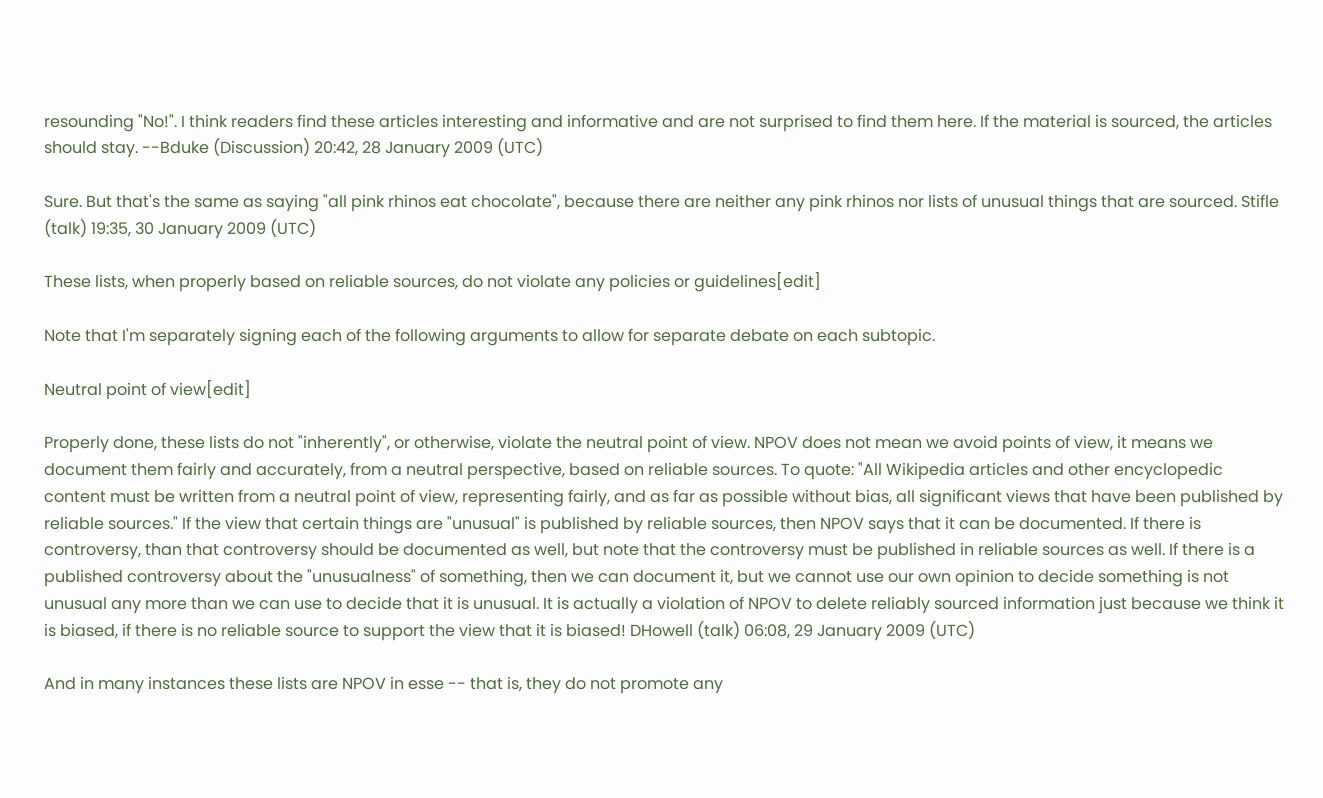resounding "No!". I think readers find these articles interesting and informative and are not surprised to find them here. If the material is sourced, the articles should stay. --Bduke (Discussion) 20:42, 28 January 2009 (UTC)

Sure. But that's the same as saying "all pink rhinos eat chocolate", because there are neither any pink rhinos nor lists of unusual things that are sourced. Stifle (talk) 19:35, 30 January 2009 (UTC)

These lists, when properly based on reliable sources, do not violate any policies or guidelines[edit]

Note that I'm separately signing each of the following arguments to allow for separate debate on each subtopic.

Neutral point of view[edit]

Properly done, these lists do not "inherently", or otherwise, violate the neutral point of view. NPOV does not mean we avoid points of view, it means we document them fairly and accurately, from a neutral perspective, based on reliable sources. To quote: "All Wikipedia articles and other encyclopedic content must be written from a neutral point of view, representing fairly, and as far as possible without bias, all significant views that have been published by reliable sources." If the view that certain things are "unusual" is published by reliable sources, then NPOV says that it can be documented. If there is controversy, than that controversy should be documented as well, but note that the controversy must be published in reliable sources as well. If there is a published controversy about the "unusualness" of something, then we can document it, but we cannot use our own opinion to decide something is not unusual any more than we can use to decide that it is unusual. It is actually a violation of NPOV to delete reliably sourced information just because we think it is biased, if there is no reliable source to support the view that it is biased! DHowell (talk) 06:08, 29 January 2009 (UTC)

And in many instances these lists are NPOV in esse -- that is, they do not promote any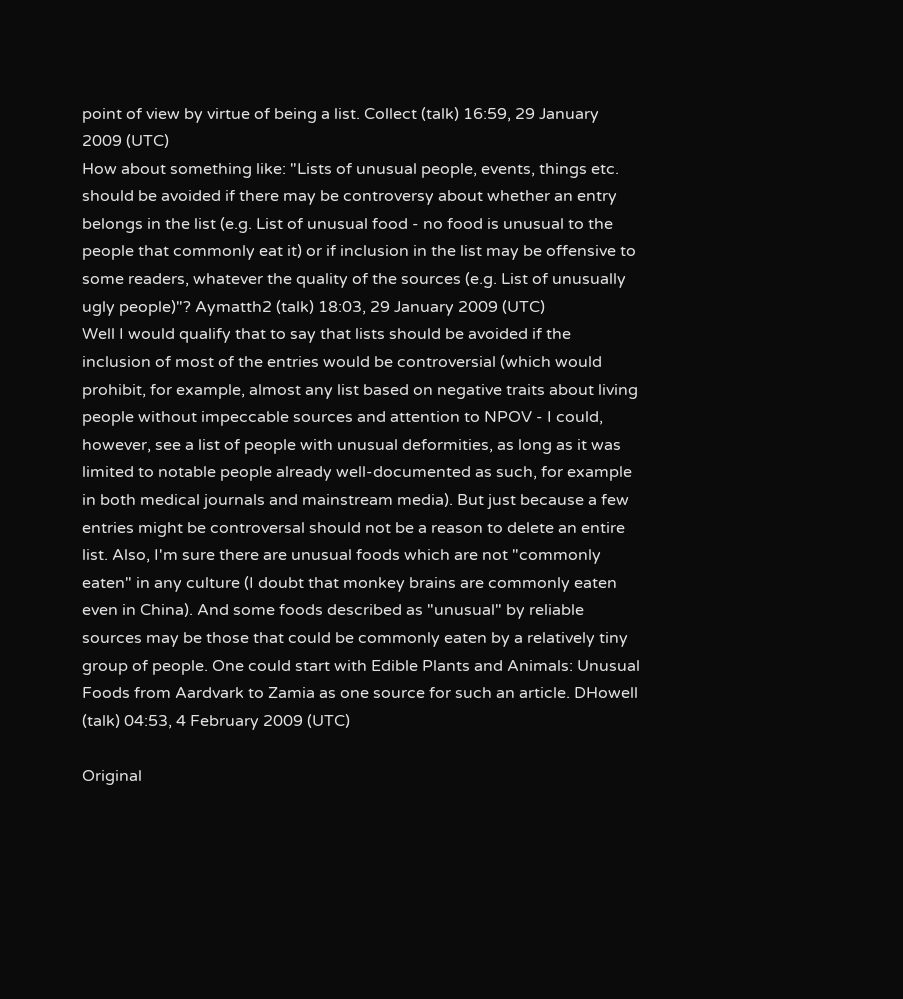point of view by virtue of being a list. Collect (talk) 16:59, 29 January 2009 (UTC)
How about something like: "Lists of unusual people, events, things etc. should be avoided if there may be controversy about whether an entry belongs in the list (e.g. List of unusual food - no food is unusual to the people that commonly eat it) or if inclusion in the list may be offensive to some readers, whatever the quality of the sources (e.g. List of unusually ugly people)"? Aymatth2 (talk) 18:03, 29 January 2009 (UTC)
Well I would qualify that to say that lists should be avoided if the inclusion of most of the entries would be controversial (which would prohibit, for example, almost any list based on negative traits about living people without impeccable sources and attention to NPOV - I could, however, see a list of people with unusual deformities, as long as it was limited to notable people already well-documented as such, for example in both medical journals and mainstream media). But just because a few entries might be controversal should not be a reason to delete an entire list. Also, I'm sure there are unusual foods which are not "commonly eaten" in any culture (I doubt that monkey brains are commonly eaten even in China). And some foods described as "unusual" by reliable sources may be those that could be commonly eaten by a relatively tiny group of people. One could start with Edible Plants and Animals: Unusual Foods from Aardvark to Zamia as one source for such an article. DHowell (talk) 04:53, 4 February 2009 (UTC)

Original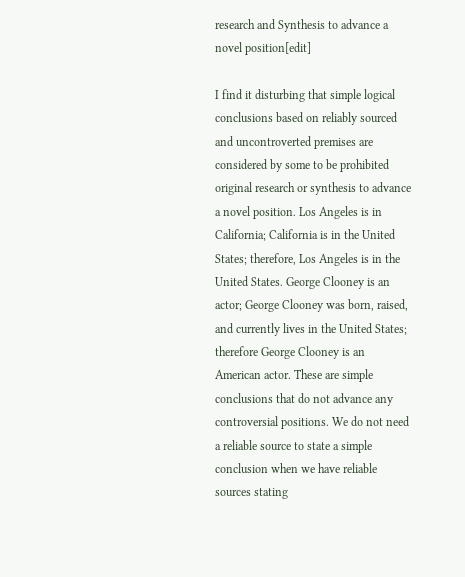research and Synthesis to advance a novel position[edit]

I find it disturbing that simple logical conclusions based on reliably sourced and uncontroverted premises are considered by some to be prohibited original research or synthesis to advance a novel position. Los Angeles is in California; California is in the United States; therefore, Los Angeles is in the United States. George Clooney is an actor; George Clooney was born, raised, and currently lives in the United States; therefore George Clooney is an American actor. These are simple conclusions that do not advance any controversial positions. We do not need a reliable source to state a simple conclusion when we have reliable sources stating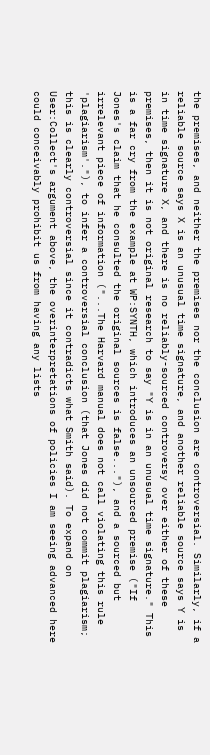the premises, and neither the premises nor the conclusion are controversial. Similarly, if a reliable source says X is an unusual time signature, and another reliable source says Y is in time signature X, and there is no reliably-sourced controversy over either of these premises, then it is not original research to say "Y is in an unusual time signature." This is a far cry from the example at WP:SYNTH, which introduces an unsourced premise ("If Jones's claim that he consulted the original sources is false..."), and a sourced but irrelevant piece of information ("...The Harvard manual does not call violating this rule 'plagiarism'."), to infer a controversial conclusion (that Jones did not commit plagiarism; this is clearly controversial since it contradicts what Smith said). To expand on User:Collect's argument above, the overinterpretations of policies I am seeing advanced here could conceivably prohibit us from having any lists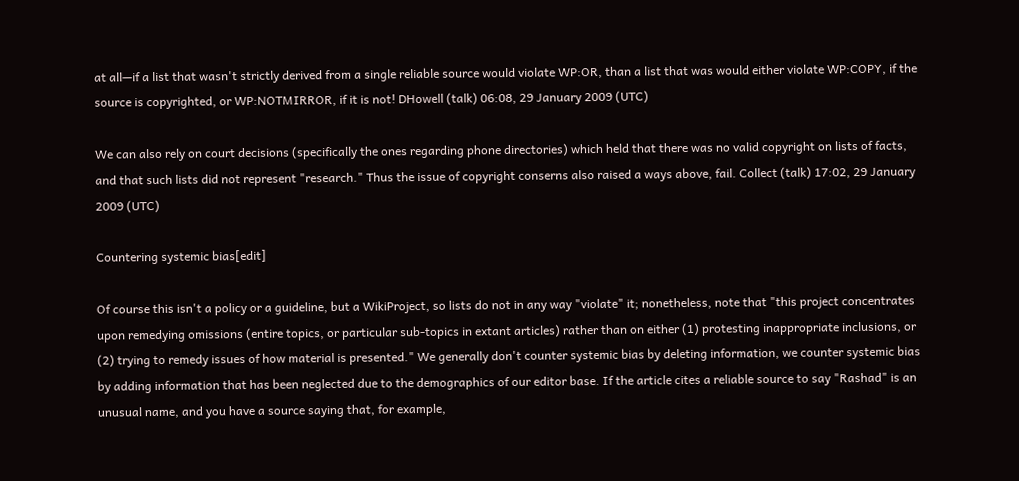at all—if a list that wasn't strictly derived from a single reliable source would violate WP:OR, than a list that was would either violate WP:COPY, if the source is copyrighted, or WP:NOTMIRROR, if it is not! DHowell (talk) 06:08, 29 January 2009 (UTC)

We can also rely on court decisions (specifically the ones regarding phone directories) which held that there was no valid copyright on lists of facts, and that such lists did not represent "research." Thus the issue of copyright conserns also raised a ways above, fail. Collect (talk) 17:02, 29 January 2009 (UTC)

Countering systemic bias[edit]

Of course this isn't a policy or a guideline, but a WikiProject, so lists do not in any way "violate" it; nonetheless, note that "this project concentrates upon remedying omissions (entire topics, or particular sub-topics in extant articles) rather than on either (1) protesting inappropriate inclusions, or (2) trying to remedy issues of how material is presented." We generally don't counter systemic bias by deleting information, we counter systemic bias by adding information that has been neglected due to the demographics of our editor base. If the article cites a reliable source to say "Rashad" is an unusual name, and you have a source saying that, for example,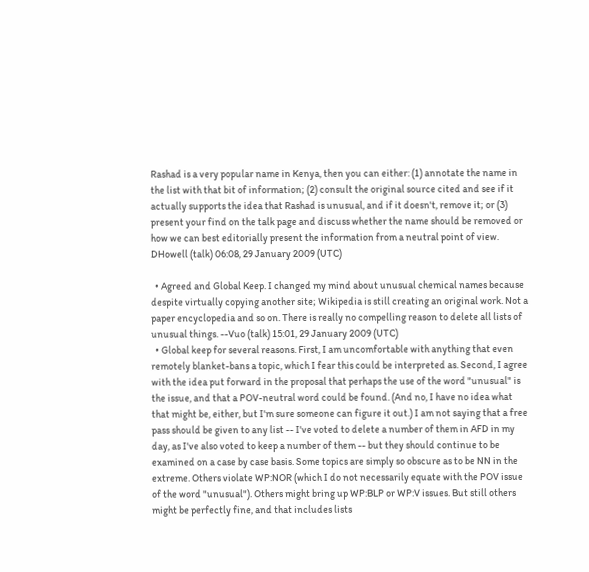Rashad is a very popular name in Kenya, then you can either: (1) annotate the name in the list with that bit of information; (2) consult the original source cited and see if it actually supports the idea that Rashad is unusual, and if it doesn't, remove it; or (3) present your find on the talk page and discuss whether the name should be removed or how we can best editorially present the information from a neutral point of view. DHowell (talk) 06:08, 29 January 2009 (UTC)

  • Agreed and Global Keep. I changed my mind about unusual chemical names because despite virtually copying another site; Wikipedia is still creating an original work. Not a paper encyclopedia and so on. There is really no compelling reason to delete all lists of unusual things. --Vuo (talk) 15:01, 29 January 2009 (UTC)
  • Global keep for several reasons. First, I am uncomfortable with anything that even remotely blanket-bans a topic, which I fear this could be interpreted as. Second, I agree with the idea put forward in the proposal that perhaps the use of the word "unusual" is the issue, and that a POV-neutral word could be found. (And no, I have no idea what that might be, either, but I'm sure someone can figure it out.) I am not saying that a free pass should be given to any list -- I've voted to delete a number of them in AFD in my day, as I've also voted to keep a number of them -- but they should continue to be examined on a case by case basis. Some topics are simply so obscure as to be NN in the extreme. Others violate WP:NOR (which I do not necessarily equate with the POV issue of the word "unusual"). Others might bring up WP:BLP or WP:V issues. But still others might be perfectly fine, and that includes lists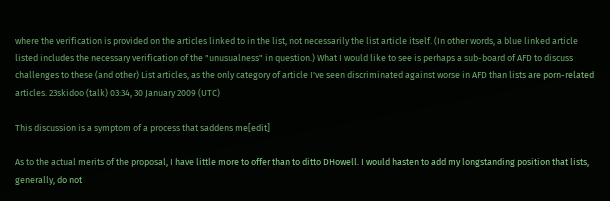where the verification is provided on the articles linked to in the list, not necessarily the list article itself. (In other words, a blue linked article listed includes the necessary verification of the "unusualness" in question.) What I would like to see is perhaps a sub-board of AFD to discuss challenges to these (and other) List articles, as the only category of article I've seen discriminated against worse in AFD than lists are porn-related articles. 23skidoo (talk) 03:34, 30 January 2009 (UTC)

This discussion is a symptom of a process that saddens me[edit]

As to the actual merits of the proposal, I have little more to offer than to ditto DHowell. I would hasten to add my longstanding position that lists, generally, do not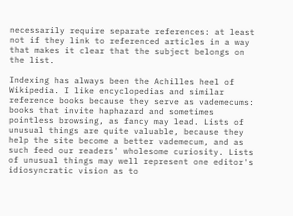necessarily require separate references: at least not if they link to referenced articles in a way that makes it clear that the subject belongs on the list.

Indexing has always been the Achilles heel of Wikipedia. I like encyclopedias and similar reference books because they serve as vademecums: books that invite haphazard and sometimes pointless browsing, as fancy may lead. Lists of unusual things are quite valuable, because they help the site become a better vademecum, and as such feed our readers' wholesome curiosity. Lists of unusual things may well represent one editor's idiosyncratic vision as to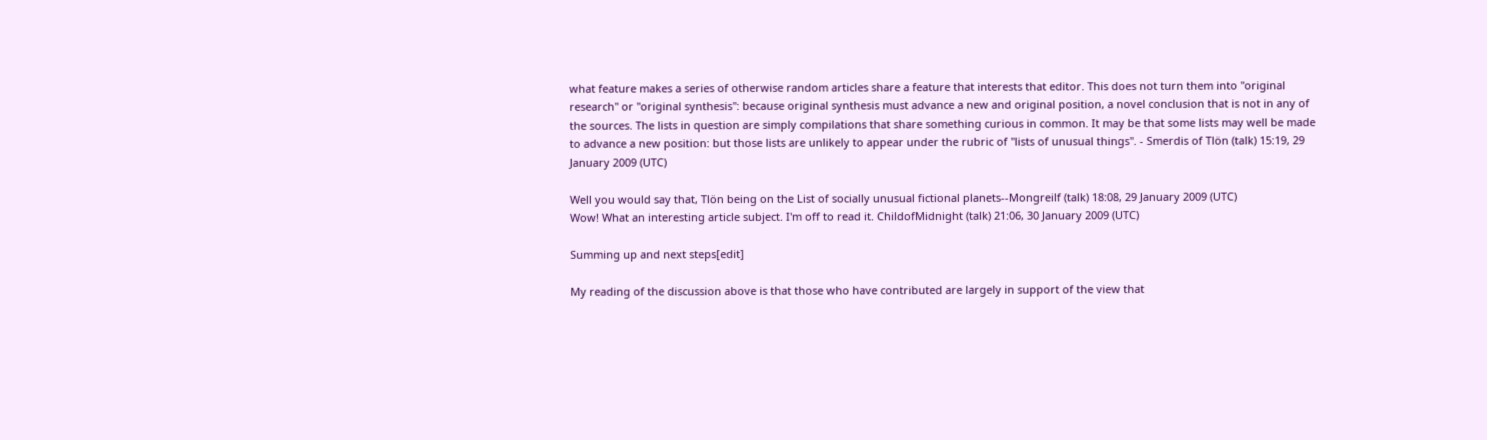what feature makes a series of otherwise random articles share a feature that interests that editor. This does not turn them into "original research" or "original synthesis": because original synthesis must advance a new and original position, a novel conclusion that is not in any of the sources. The lists in question are simply compilations that share something curious in common. It may be that some lists may well be made to advance a new position: but those lists are unlikely to appear under the rubric of "lists of unusual things". - Smerdis of Tlön (talk) 15:19, 29 January 2009 (UTC)

Well you would say that, Tlön being on the List of socially unusual fictional planets--Mongreilf (talk) 18:08, 29 January 2009 (UTC)
Wow! What an interesting article subject. I'm off to read it. ChildofMidnight (talk) 21:06, 30 January 2009 (UTC)

Summing up and next steps[edit]

My reading of the discussion above is that those who have contributed are largely in support of the view that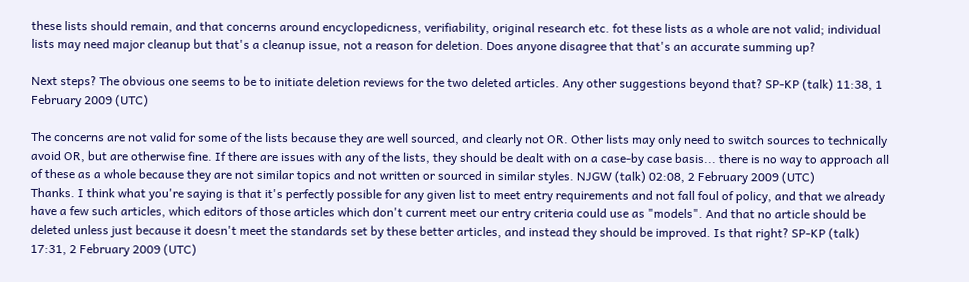these lists should remain, and that concerns around encyclopedicness, verifiability, original research etc. fot these lists as a whole are not valid; individual lists may need major cleanup but that's a cleanup issue, not a reason for deletion. Does anyone disagree that that's an accurate summing up?

Next steps? The obvious one seems to be to initiate deletion reviews for the two deleted articles. Any other suggestions beyond that? SP-KP (talk) 11:38, 1 February 2009 (UTC)

The concerns are not valid for some of the lists because they are well sourced, and clearly not OR. Other lists may only need to switch sources to technically avoid OR, but are otherwise fine. If there are issues with any of the lists, they should be dealt with on a case-by case basis... there is no way to approach all of these as a whole because they are not similar topics and not written or sourced in similar styles. NJGW (talk) 02:08, 2 February 2009 (UTC)
Thanks. I think what you're saying is that it's perfectly possible for any given list to meet entry requirements and not fall foul of policy, and that we already have a few such articles, which editors of those articles which don't current meet our entry criteria could use as "models". And that no article should be deleted unless just because it doesn't meet the standards set by these better articles, and instead they should be improved. Is that right? SP-KP (talk) 17:31, 2 February 2009 (UTC)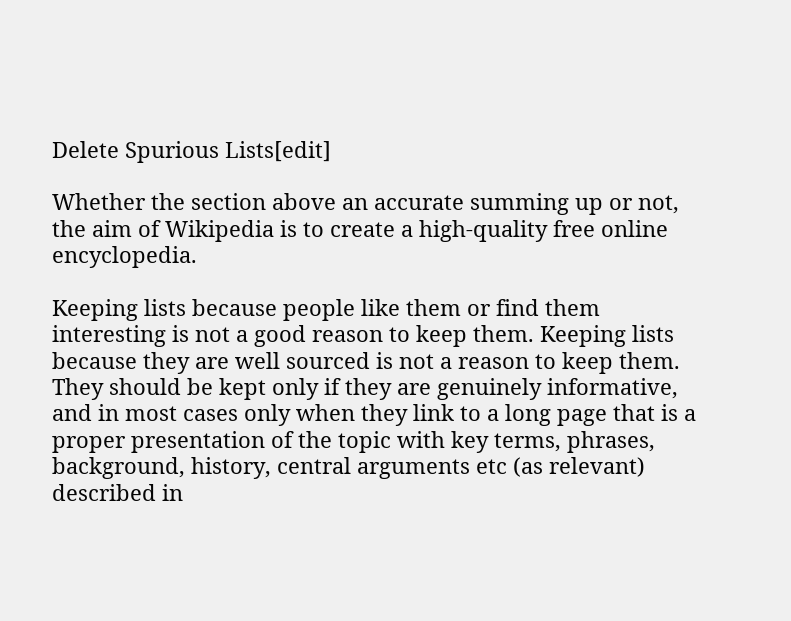Delete Spurious Lists[edit]

Whether the section above an accurate summing up or not, the aim of Wikipedia is to create a high-quality free online encyclopedia.

Keeping lists because people like them or find them interesting is not a good reason to keep them. Keeping lists because they are well sourced is not a reason to keep them. They should be kept only if they are genuinely informative, and in most cases only when they link to a long page that is a proper presentation of the topic with key terms, phrases, background, history, central arguments etc (as relevant) described in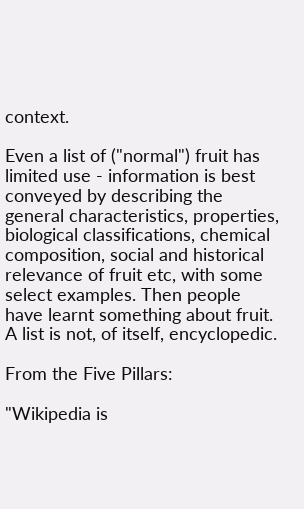context.

Even a list of ("normal") fruit has limited use - information is best conveyed by describing the general characteristics, properties, biological classifications, chemical composition, social and historical relevance of fruit etc, with some select examples. Then people have learnt something about fruit. A list is not, of itself, encyclopedic.

From the Five Pillars:

"Wikipedia is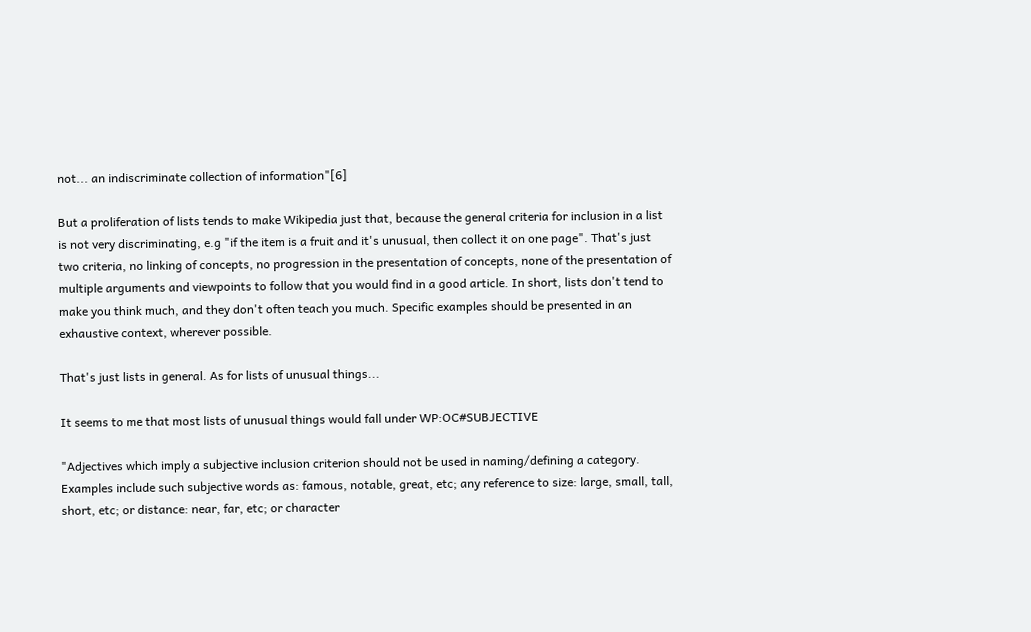not... an indiscriminate collection of information"[6]

But a proliferation of lists tends to make Wikipedia just that, because the general criteria for inclusion in a list is not very discriminating, e.g "if the item is a fruit and it's unusual, then collect it on one page". That's just two criteria, no linking of concepts, no progression in the presentation of concepts, none of the presentation of multiple arguments and viewpoints to follow that you would find in a good article. In short, lists don't tend to make you think much, and they don't often teach you much. Specific examples should be presented in an exhaustive context, wherever possible.

That's just lists in general. As for lists of unusual things...

It seems to me that most lists of unusual things would fall under WP:OC#SUBJECTIVE

"Adjectives which imply a subjective inclusion criterion should not be used in naming/defining a category.
Examples include such subjective words as: famous, notable, great, etc; any reference to size: large, small, tall,
short, etc; or distance: near, far, etc; or character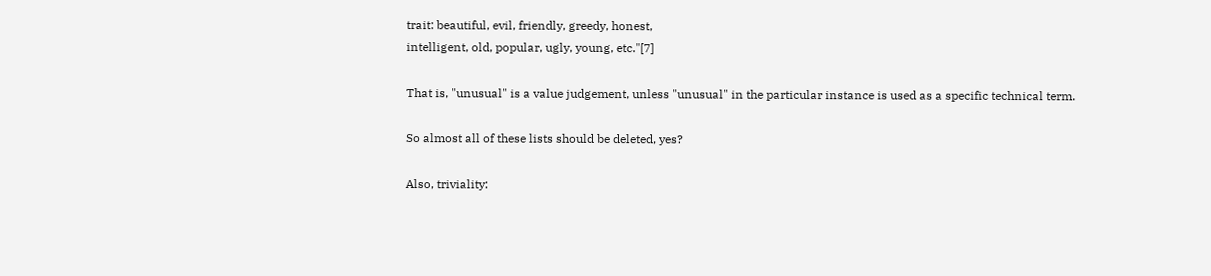trait: beautiful, evil, friendly, greedy, honest,
intelligent, old, popular, ugly, young, etc."[7]

That is, "unusual" is a value judgement, unless "unusual" in the particular instance is used as a specific technical term.

So almost all of these lists should be deleted, yes?

Also, triviality: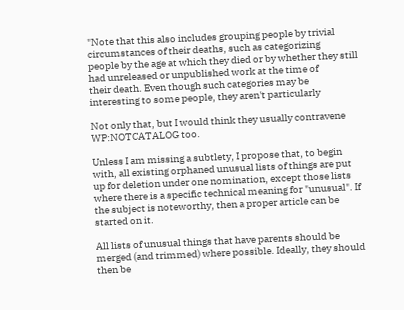"Note that this also includes grouping people by trivial circumstances of their deaths, such as categorizing
people by the age at which they died or by whether they still had unreleased or unpublished work at the time of
their death. Even though such categories may be interesting to some people, they aren't particularly

Not only that, but I would think they usually contravene WP:NOTCATALOG too.

Unless I am missing a subtlety, I propose that, to begin with, all existing orphaned unusual lists of things are put up for deletion under one nomination, except those lists where there is a specific technical meaning for "unusual". If the subject is noteworthy, then a proper article can be started on it.

All lists of unusual things that have parents should be merged (and trimmed) where possible. Ideally, they should then be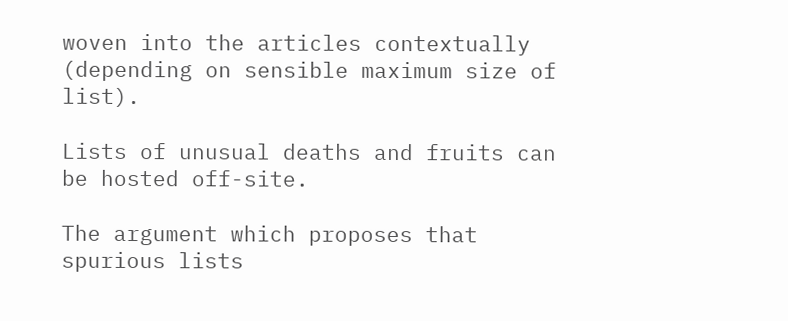woven into the articles contextually (depending on sensible maximum size of list).

Lists of unusual deaths and fruits can be hosted off-site.

The argument which proposes that spurious lists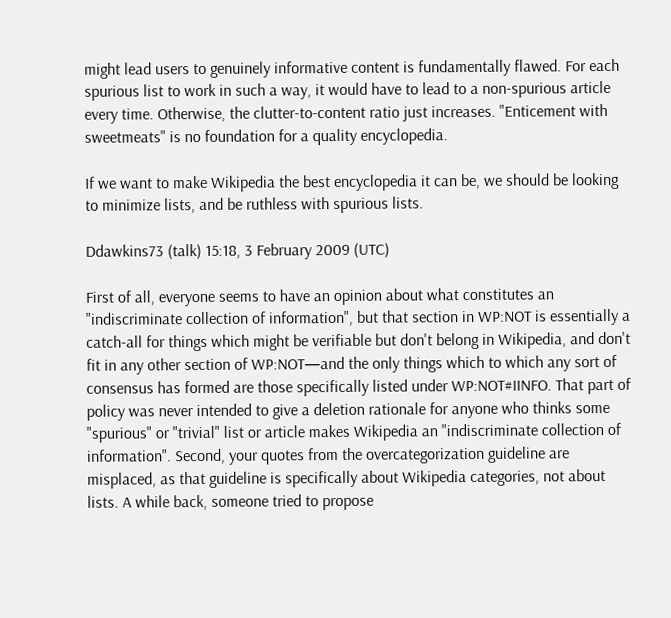might lead users to genuinely informative content is fundamentally flawed. For each spurious list to work in such a way, it would have to lead to a non-spurious article every time. Otherwise, the clutter-to-content ratio just increases. "Enticement with sweetmeats" is no foundation for a quality encyclopedia.

If we want to make Wikipedia the best encyclopedia it can be, we should be looking to minimize lists, and be ruthless with spurious lists.

Ddawkins73 (talk) 15:18, 3 February 2009 (UTC)

First of all, everyone seems to have an opinion about what constitutes an "indiscriminate collection of information", but that section in WP:NOT is essentially a catch-all for things which might be verifiable but don't belong in Wikipedia, and don't fit in any other section of WP:NOT—and the only things which to which any sort of consensus has formed are those specifically listed under WP:NOT#IINFO. That part of policy was never intended to give a deletion rationale for anyone who thinks some "spurious" or "trivial" list or article makes Wikipedia an "indiscriminate collection of information". Second, your quotes from the overcategorization guideline are misplaced, as that guideline is specifically about Wikipedia categories, not about lists. A while back, someone tried to propose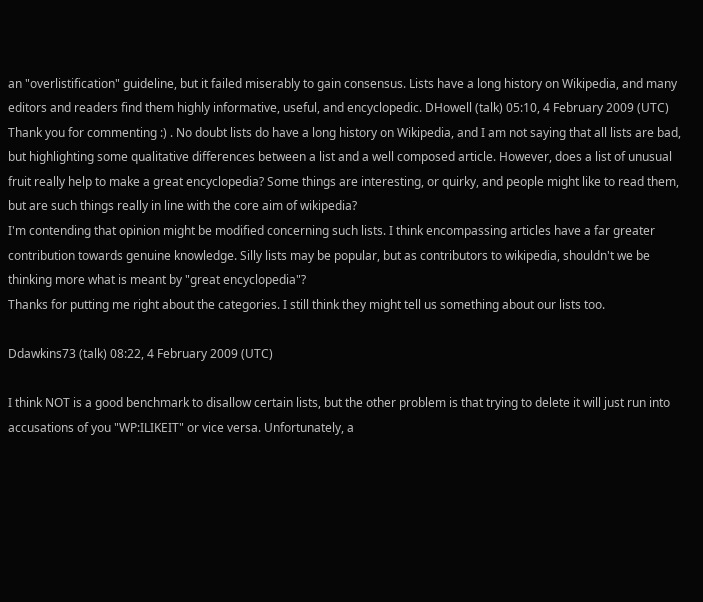an "overlistification" guideline, but it failed miserably to gain consensus. Lists have a long history on Wikipedia, and many editors and readers find them highly informative, useful, and encyclopedic. DHowell (talk) 05:10, 4 February 2009 (UTC)
Thank you for commenting :) . No doubt lists do have a long history on Wikipedia, and I am not saying that all lists are bad, but highlighting some qualitative differences between a list and a well composed article. However, does a list of unusual fruit really help to make a great encyclopedia? Some things are interesting, or quirky, and people might like to read them, but are such things really in line with the core aim of wikipedia?
I'm contending that opinion might be modified concerning such lists. I think encompassing articles have a far greater contribution towards genuine knowledge. Silly lists may be popular, but as contributors to wikipedia, shouldn't we be thinking more what is meant by "great encyclopedia"?
Thanks for putting me right about the categories. I still think they might tell us something about our lists too.

Ddawkins73 (talk) 08:22, 4 February 2009 (UTC)

I think NOT is a good benchmark to disallow certain lists, but the other problem is that trying to delete it will just run into accusations of you "WP:ILIKEIT" or vice versa. Unfortunately, a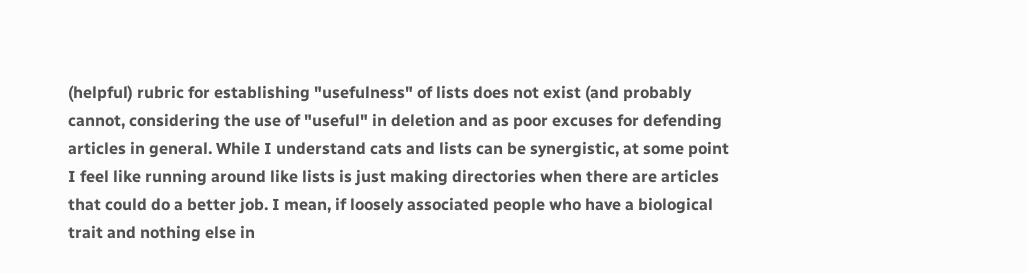(helpful) rubric for establishing "usefulness" of lists does not exist (and probably cannot, considering the use of "useful" in deletion and as poor excuses for defending articles in general. While I understand cats and lists can be synergistic, at some point I feel like running around like lists is just making directories when there are articles that could do a better job. I mean, if loosely associated people who have a biological trait and nothing else in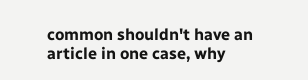common shouldn't have an article in one case, why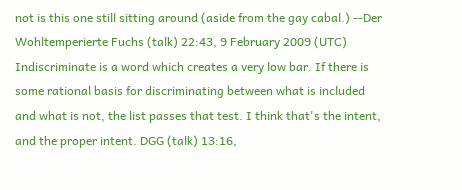not is this one still sitting around (aside from the gay cabal.) --Der Wohltemperierte Fuchs (talk) 22:43, 9 February 2009 (UTC)
Indiscriminate is a word which creates a very low bar. If there is some rational basis for discriminating between what is included and what is not, the list passes that test. I think that's the intent, and the proper intent. DGG (talk) 13:16,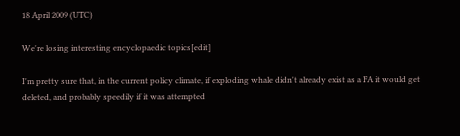18 April 2009 (UTC)

We're losing interesting encyclopaedic topics[edit]

I'm pretty sure that, in the current policy climate, if exploding whale didn't already exist as a FA it would get deleted, and probably speedily if it was attempted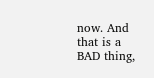now. And that is a BAD thing,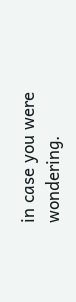in case you were wondering.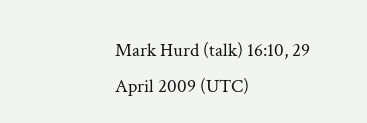Mark Hurd (talk) 16:10, 29 April 2009 (UTC)